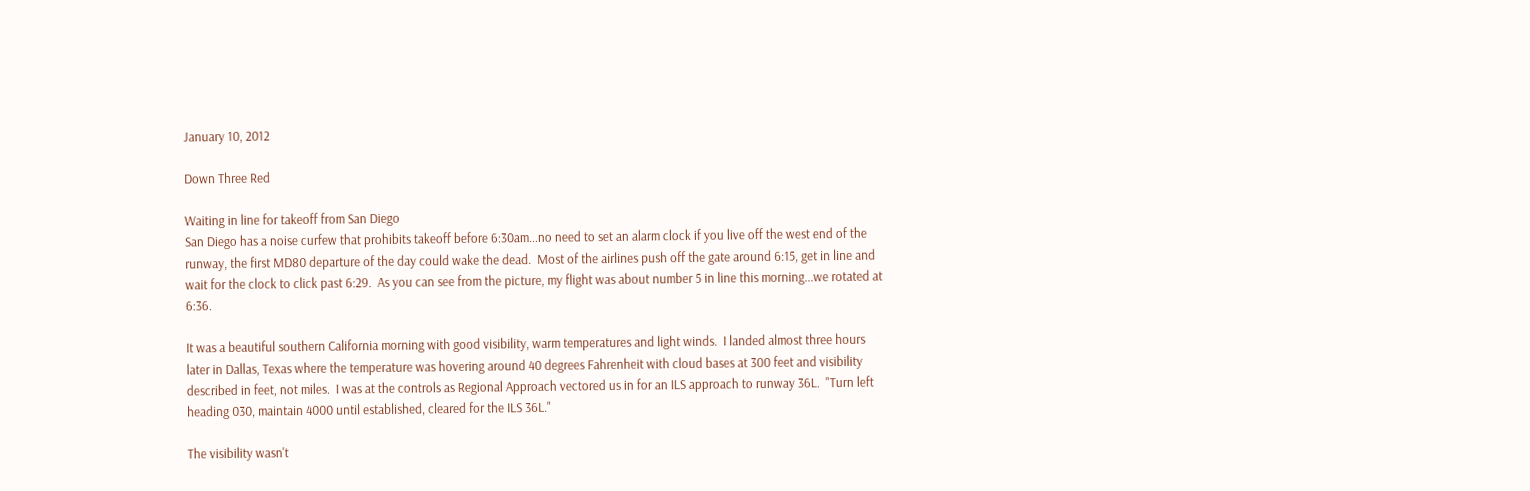January 10, 2012

Down Three Red

Waiting in line for takeoff from San Diego
San Diego has a noise curfew that prohibits takeoff before 6:30am...no need to set an alarm clock if you live off the west end of the runway, the first MD80 departure of the day could wake the dead.  Most of the airlines push off the gate around 6:15, get in line and wait for the clock to click past 6:29.  As you can see from the picture, my flight was about number 5 in line this morning...we rotated at 6:36.

It was a beautiful southern California morning with good visibility, warm temperatures and light winds.  I landed almost three hours later in Dallas, Texas where the temperature was hovering around 40 degrees Fahrenheit with cloud bases at 300 feet and visibility described in feet, not miles.  I was at the controls as Regional Approach vectored us in for an ILS approach to runway 36L.  "Turn left heading 030, maintain 4000 until established, cleared for the ILS 36L."

The visibility wasn't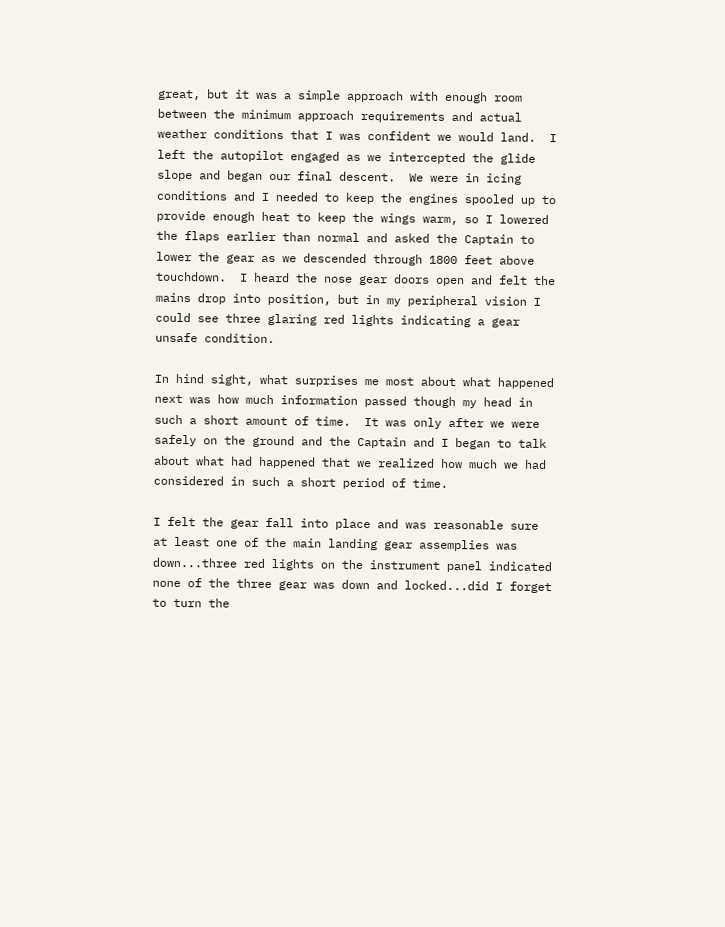great, but it was a simple approach with enough room between the minimum approach requirements and actual weather conditions that I was confident we would land.  I left the autopilot engaged as we intercepted the glide slope and began our final descent.  We were in icing conditions and I needed to keep the engines spooled up to provide enough heat to keep the wings warm, so I lowered the flaps earlier than normal and asked the Captain to lower the gear as we descended through 1800 feet above touchdown.  I heard the nose gear doors open and felt the mains drop into position, but in my peripheral vision I could see three glaring red lights indicating a gear unsafe condition.

In hind sight, what surprises me most about what happened next was how much information passed though my head in such a short amount of time.  It was only after we were safely on the ground and the Captain and I began to talk about what had happened that we realized how much we had considered in such a short period of time.

I felt the gear fall into place and was reasonable sure at least one of the main landing gear assemplies was down...three red lights on the instrument panel indicated none of the three gear was down and locked...did I forget to turn the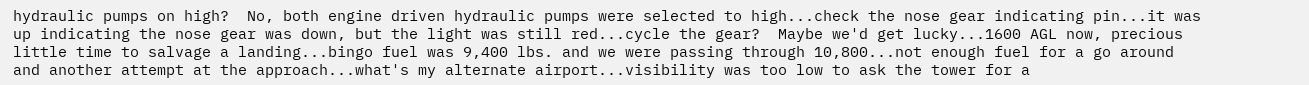hydraulic pumps on high?  No, both engine driven hydraulic pumps were selected to high...check the nose gear indicating pin...it was up indicating the nose gear was down, but the light was still red...cycle the gear?  Maybe we'd get lucky...1600 AGL now, precious little time to salvage a landing...bingo fuel was 9,400 lbs. and we were passing through 10,800...not enough fuel for a go around and another attempt at the approach...what's my alternate airport...visibility was too low to ask the tower for a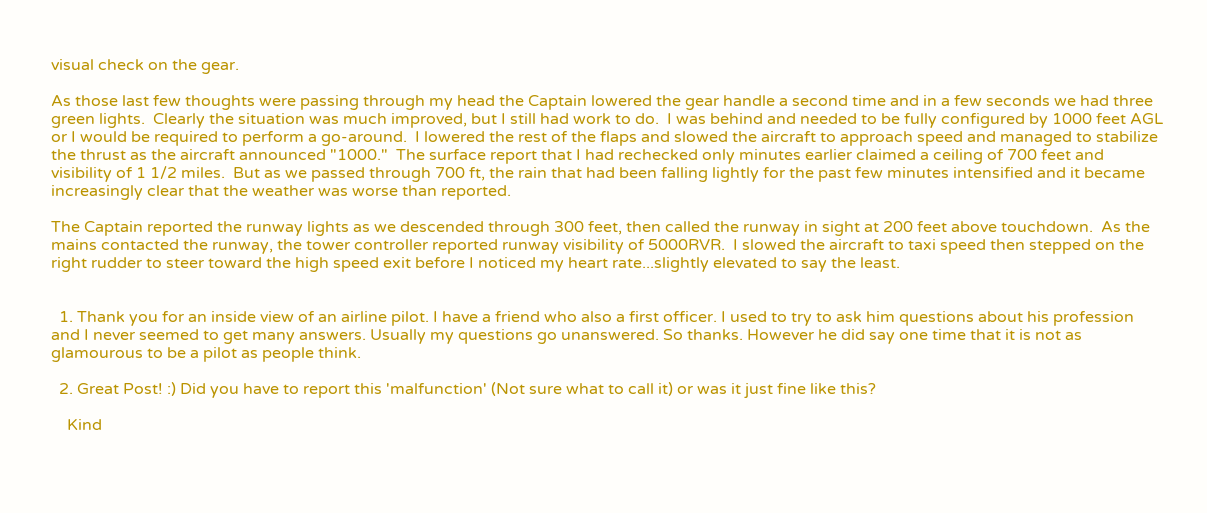visual check on the gear.

As those last few thoughts were passing through my head the Captain lowered the gear handle a second time and in a few seconds we had three green lights.  Clearly the situation was much improved, but I still had work to do.  I was behind and needed to be fully configured by 1000 feet AGL or I would be required to perform a go-around.  I lowered the rest of the flaps and slowed the aircraft to approach speed and managed to stabilize the thrust as the aircraft announced "1000."  The surface report that I had rechecked only minutes earlier claimed a ceiling of 700 feet and visibility of 1 1/2 miles.  But as we passed through 700 ft, the rain that had been falling lightly for the past few minutes intensified and it became increasingly clear that the weather was worse than reported.

The Captain reported the runway lights as we descended through 300 feet, then called the runway in sight at 200 feet above touchdown.  As the mains contacted the runway, the tower controller reported runway visibility of 5000RVR.  I slowed the aircraft to taxi speed then stepped on the right rudder to steer toward the high speed exit before I noticed my heart rate...slightly elevated to say the least.


  1. Thank you for an inside view of an airline pilot. I have a friend who also a first officer. I used to try to ask him questions about his profession and I never seemed to get many answers. Usually my questions go unanswered. So thanks. However he did say one time that it is not as glamourous to be a pilot as people think.

  2. Great Post! :) Did you have to report this 'malfunction' (Not sure what to call it) or was it just fine like this?

    Kind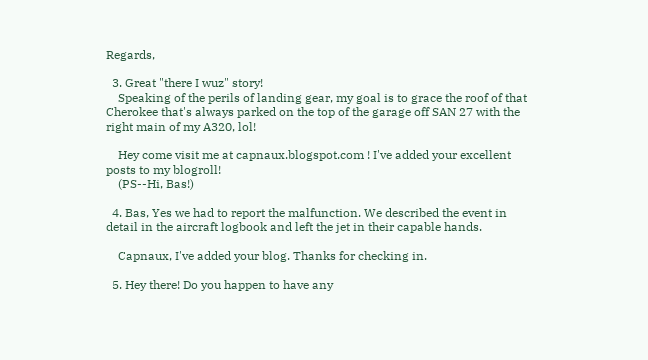Regards,

  3. Great "there I wuz" story!
    Speaking of the perils of landing gear, my goal is to grace the roof of that Cherokee that's always parked on the top of the garage off SAN 27 with the right main of my A320, lol!

    Hey come visit me at capnaux.blogspot.com ! I've added your excellent posts to my blogroll!
    (PS--Hi, Bas!)

  4. Bas, Yes we had to report the malfunction. We described the event in detail in the aircraft logbook and left the jet in their capable hands.

    Capnaux, I've added your blog. Thanks for checking in.

  5. Hey there! Do you happen to have any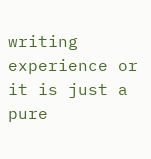writing experience or it is just a pure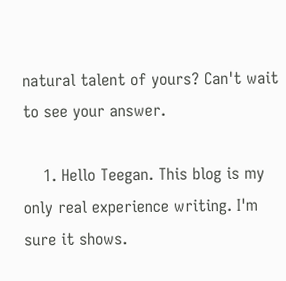natural talent of yours? Can't wait to see your answer.

    1. Hello Teegan. This blog is my only real experience writing. I'm sure it shows.